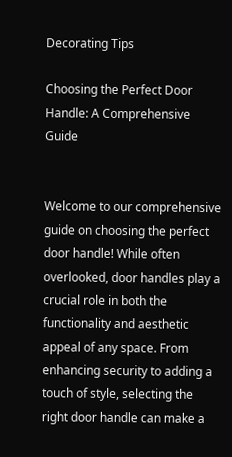Decorating Tips

Choosing the Perfect Door Handle: A Comprehensive Guide


Welcome to our comprehensive guide on choosing the perfect door handle! While often overlooked, door handles play a crucial role in both the functionality and aesthetic appeal of any space. From enhancing security to adding a touch of style, selecting the right door handle can make a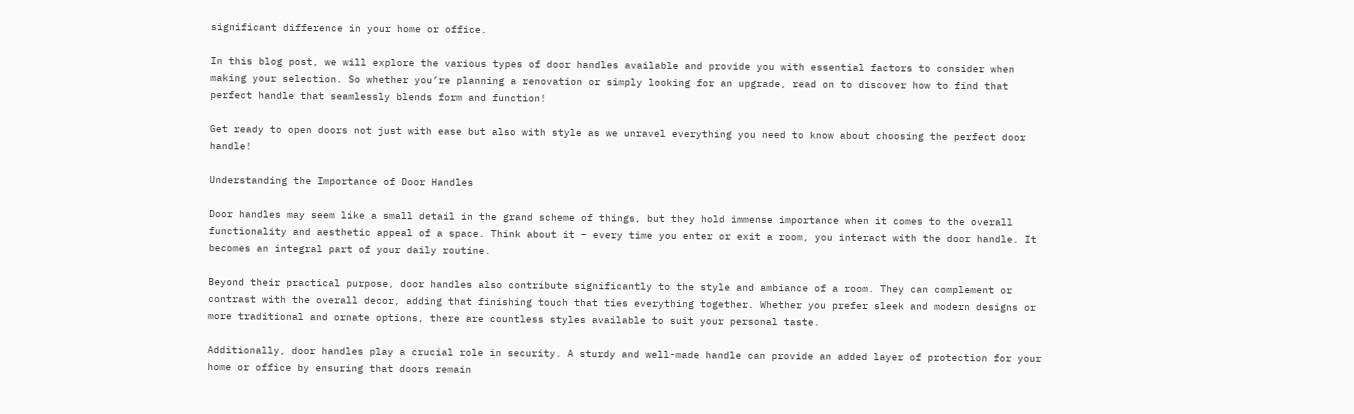significant difference in your home or office.

In this blog post, we will explore the various types of door handles available and provide you with essential factors to consider when making your selection. So whether you’re planning a renovation or simply looking for an upgrade, read on to discover how to find that perfect handle that seamlessly blends form and function!

Get ready to open doors not just with ease but also with style as we unravel everything you need to know about choosing the perfect door handle!

Understanding the Importance of Door Handles

Door handles may seem like a small detail in the grand scheme of things, but they hold immense importance when it comes to the overall functionality and aesthetic appeal of a space. Think about it – every time you enter or exit a room, you interact with the door handle. It becomes an integral part of your daily routine.

Beyond their practical purpose, door handles also contribute significantly to the style and ambiance of a room. They can complement or contrast with the overall decor, adding that finishing touch that ties everything together. Whether you prefer sleek and modern designs or more traditional and ornate options, there are countless styles available to suit your personal taste.

Additionally, door handles play a crucial role in security. A sturdy and well-made handle can provide an added layer of protection for your home or office by ensuring that doors remain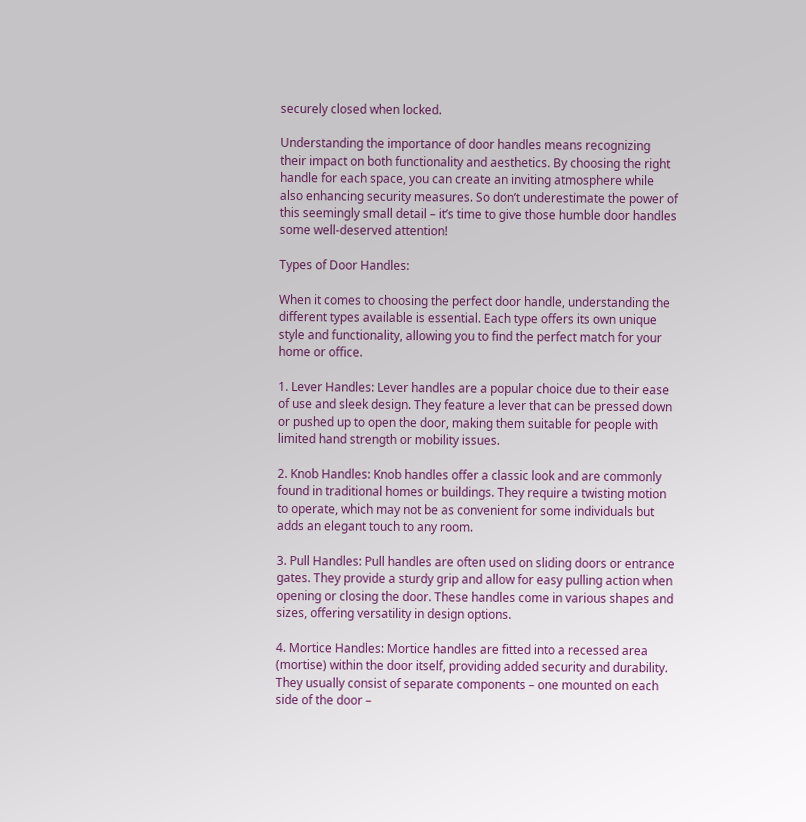securely closed when locked.

Understanding the importance of door handles means recognizing their impact on both functionality and aesthetics. By choosing the right handle for each space, you can create an inviting atmosphere while also enhancing security measures. So don’t underestimate the power of this seemingly small detail – it’s time to give those humble door handles some well-deserved attention!

Types of Door Handles:

When it comes to choosing the perfect door handle, understanding the different types available is essential. Each type offers its own unique style and functionality, allowing you to find the perfect match for your home or office.

1. Lever Handles: Lever handles are a popular choice due to their ease of use and sleek design. They feature a lever that can be pressed down or pushed up to open the door, making them suitable for people with limited hand strength or mobility issues.

2. Knob Handles: Knob handles offer a classic look and are commonly found in traditional homes or buildings. They require a twisting motion to operate, which may not be as convenient for some individuals but adds an elegant touch to any room.

3. Pull Handles: Pull handles are often used on sliding doors or entrance gates. They provide a sturdy grip and allow for easy pulling action when opening or closing the door. These handles come in various shapes and sizes, offering versatility in design options.

4. Mortice Handles: Mortice handles are fitted into a recessed area (mortise) within the door itself, providing added security and durability. They usually consist of separate components – one mounted on each side of the door –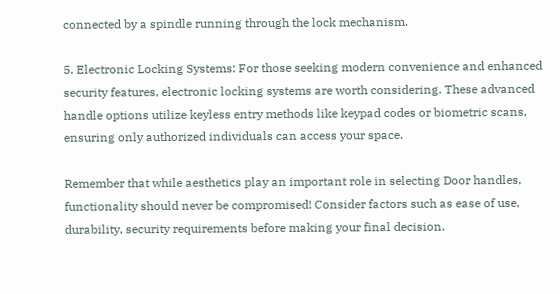connected by a spindle running through the lock mechanism.

5. Electronic Locking Systems: For those seeking modern convenience and enhanced security features, electronic locking systems are worth considering. These advanced handle options utilize keyless entry methods like keypad codes or biometric scans, ensuring only authorized individuals can access your space.

Remember that while aesthetics play an important role in selecting Door handles, functionality should never be compromised! Consider factors such as ease of use, durability, security requirements before making your final decision.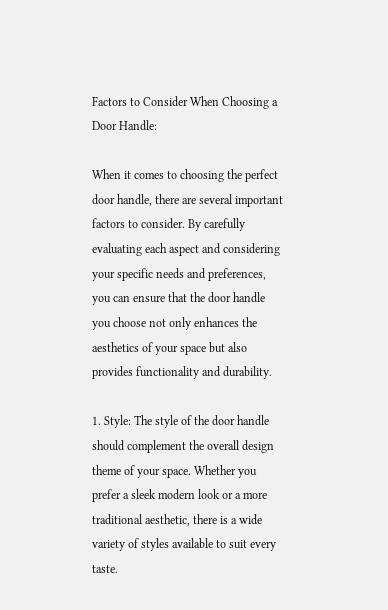Factors to Consider When Choosing a Door Handle:

When it comes to choosing the perfect door handle, there are several important factors to consider. By carefully evaluating each aspect and considering your specific needs and preferences, you can ensure that the door handle you choose not only enhances the aesthetics of your space but also provides functionality and durability.

1. Style: The style of the door handle should complement the overall design theme of your space. Whether you prefer a sleek modern look or a more traditional aesthetic, there is a wide variety of styles available to suit every taste.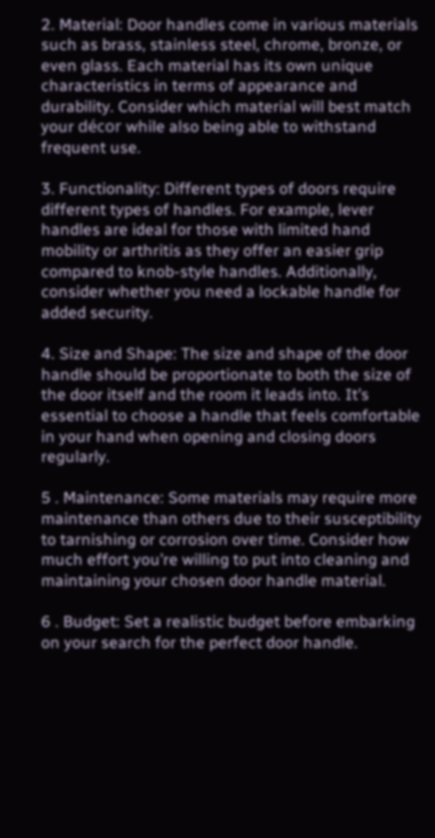2. Material: Door handles come in various materials such as brass, stainless steel, chrome, bronze, or even glass. Each material has its own unique characteristics in terms of appearance and durability. Consider which material will best match your décor while also being able to withstand frequent use.

3. Functionality: Different types of doors require different types of handles. For example, lever handles are ideal for those with limited hand mobility or arthritis as they offer an easier grip compared to knob-style handles. Additionally, consider whether you need a lockable handle for added security.

4. Size and Shape: The size and shape of the door handle should be proportionate to both the size of the door itself and the room it leads into. It’s essential to choose a handle that feels comfortable in your hand when opening and closing doors regularly.

5 . Maintenance: Some materials may require more maintenance than others due to their susceptibility to tarnishing or corrosion over time. Consider how much effort you’re willing to put into cleaning and maintaining your chosen door handle material.

6 . Budget: Set a realistic budget before embarking on your search for the perfect door handle.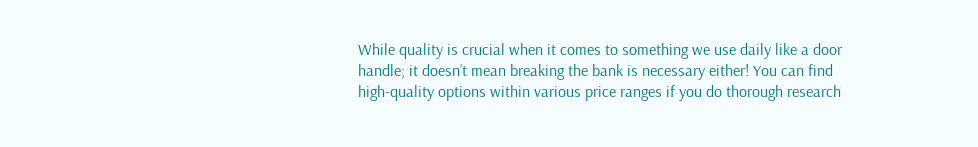While quality is crucial when it comes to something we use daily like a door handle; it doesn’t mean breaking the bank is necessary either! You can find high-quality options within various price ranges if you do thorough research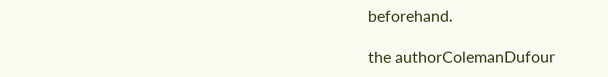beforehand.

the authorColemanDufour